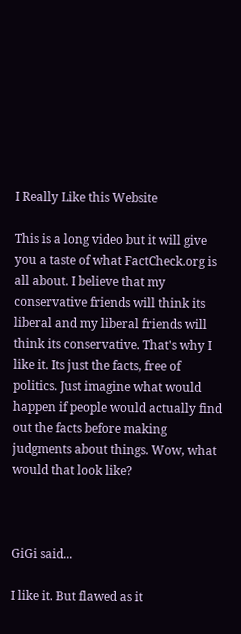I Really Like this Website

This is a long video but it will give you a taste of what FactCheck.org is all about. I believe that my conservative friends will think its liberal and my liberal friends will think its conservative. That's why I like it. Its just the facts, free of politics. Just imagine what would happen if people would actually find out the facts before making judgments about things. Wow, what would that look like?



GiGi said...

I like it. But flawed as it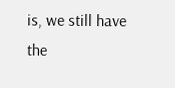is, we still have the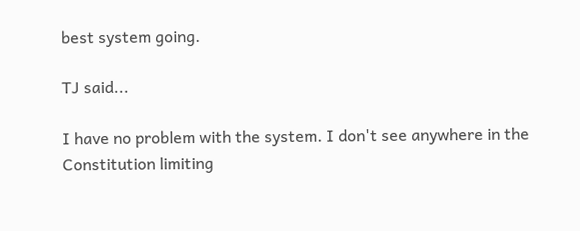best system going.

TJ said...

I have no problem with the system. I don't see anywhere in the Constitution limiting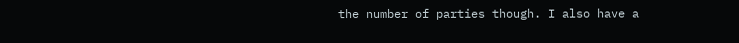the number of parties though. I also have a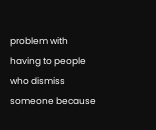problem with having to people who dismiss someone because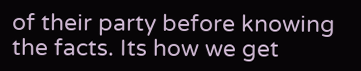of their party before knowing the facts. Its how we get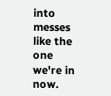into messes like the one we're in now.